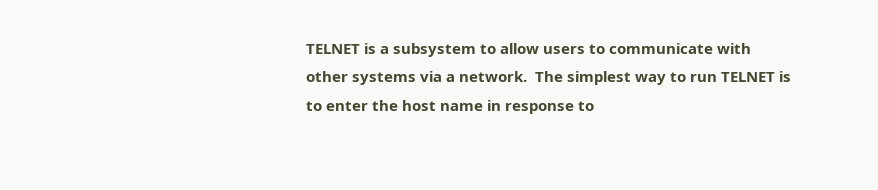TELNET is a subsystem to allow users to communicate with
other systems via a network.  The simplest way to run TELNET is
to enter the host name in response to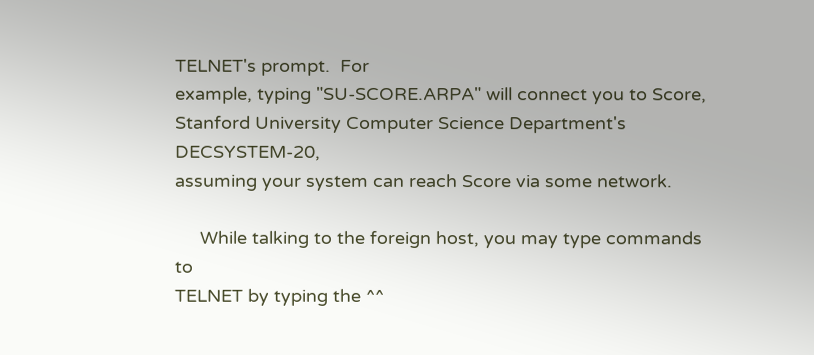TELNET's prompt.  For
example, typing "SU-SCORE.ARPA" will connect you to Score,
Stanford University Computer Science Department's DECSYSTEM-20,
assuming your system can reach Score via some network.

     While talking to the foreign host, you may type commands to
TELNET by typing the ^^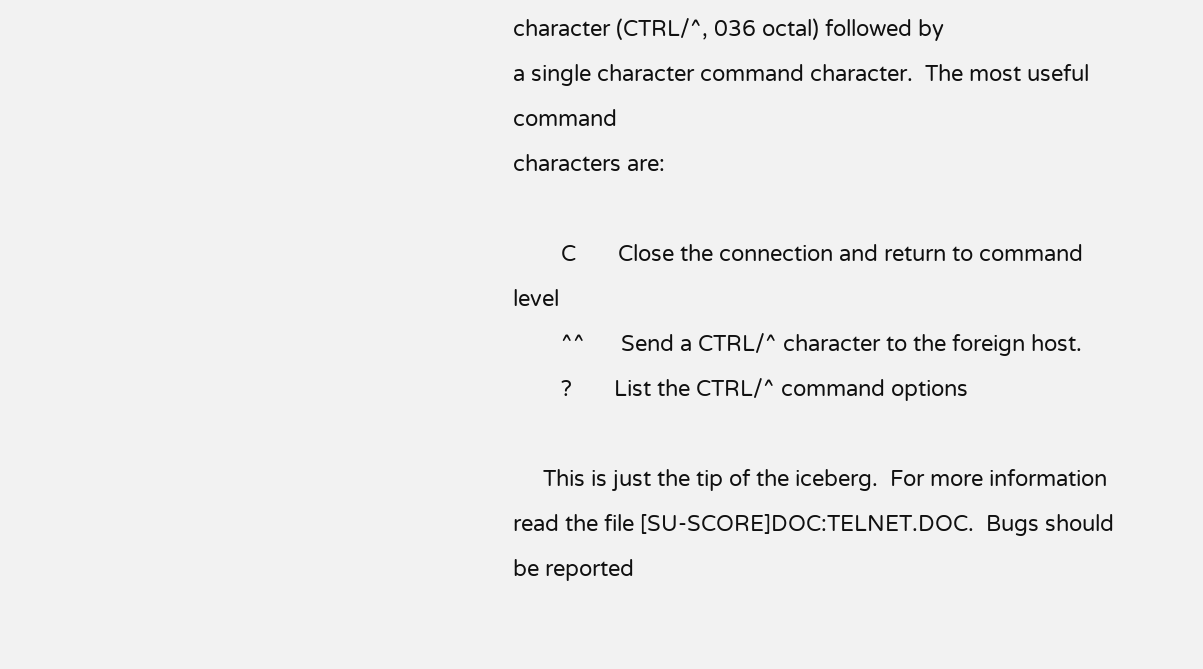character (CTRL/^, 036 octal) followed by
a single character command character.  The most useful command
characters are:

        C       Close the connection and return to command level
        ^^      Send a CTRL/^ character to the foreign host.
        ?       List the CTRL/^ command options

     This is just the tip of the iceberg.  For more information
read the file [SU-SCORE]DOC:TELNET.DOC.  Bugs should be reported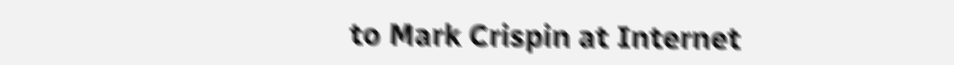to Mark Crispin at Internet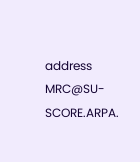address MRC@SU-SCORE.ARPA.